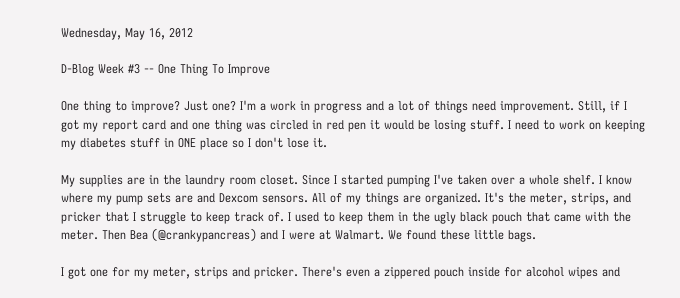Wednesday, May 16, 2012

D-Blog Week #3 -- One Thing To Improve

One thing to improve? Just one? I'm a work in progress and a lot of things need improvement. Still, if I got my report card and one thing was circled in red pen it would be losing stuff. I need to work on keeping my diabetes stuff in ONE place so I don't lose it.

My supplies are in the laundry room closet. Since I started pumping I've taken over a whole shelf. I know where my pump sets are and Dexcom sensors. All of my things are organized. It's the meter, strips, and pricker that I struggle to keep track of. I used to keep them in the ugly black pouch that came with the meter. Then Bea (@crankypancreas) and I were at Walmart. We found these little bags.

I got one for my meter, strips and pricker. There's even a zippered pouch inside for alcohol wipes and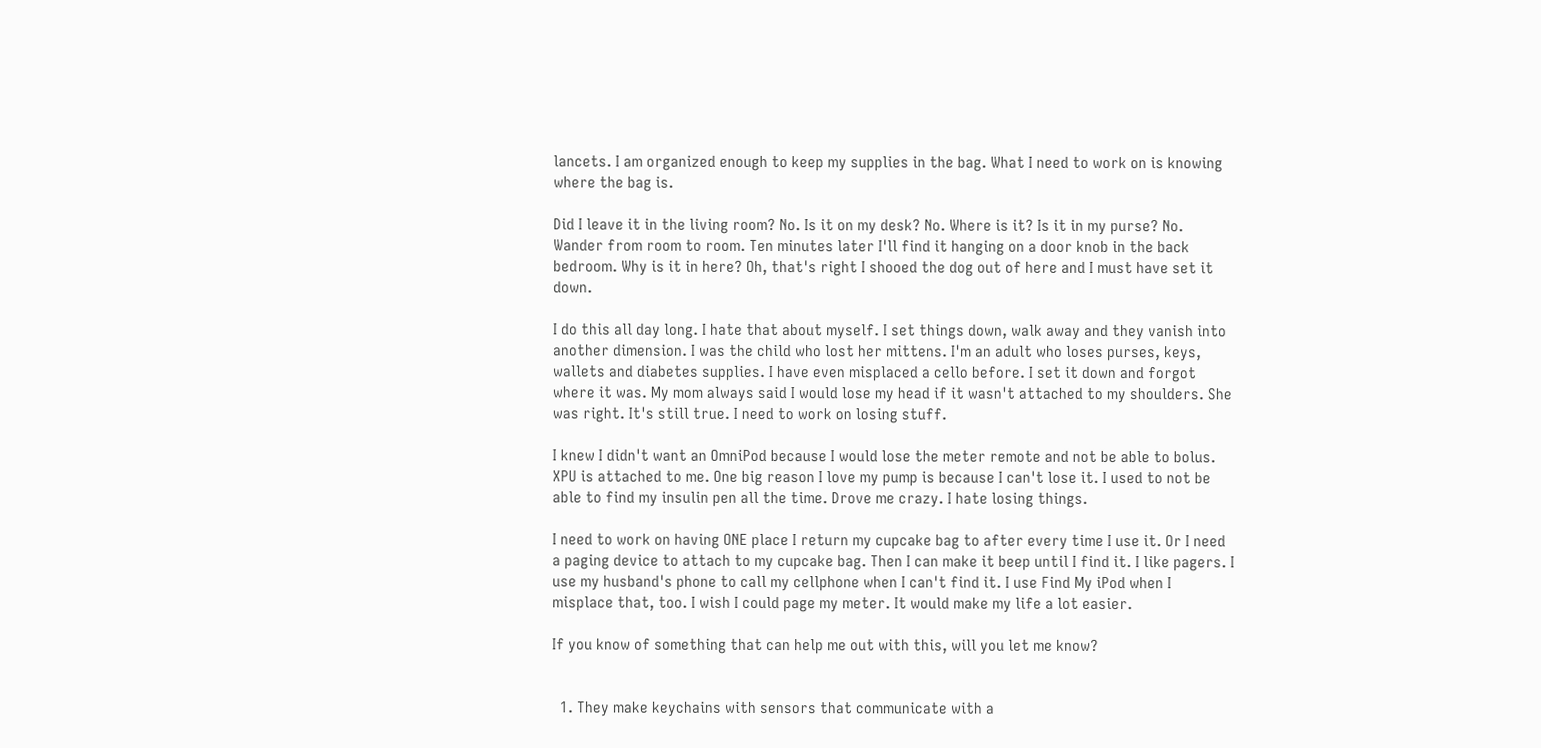lancets. I am organized enough to keep my supplies in the bag. What I need to work on is knowing where the bag is.

Did I leave it in the living room? No. Is it on my desk? No. Where is it? Is it in my purse? No. Wander from room to room. Ten minutes later I'll find it hanging on a door knob in the back bedroom. Why is it in here? Oh, that's right I shooed the dog out of here and I must have set it down.

I do this all day long. I hate that about myself. I set things down, walk away and they vanish into another dimension. I was the child who lost her mittens. I'm an adult who loses purses, keys, wallets and diabetes supplies. I have even misplaced a cello before. I set it down and forgot where it was. My mom always said I would lose my head if it wasn't attached to my shoulders. She was right. It's still true. I need to work on losing stuff.

I knew I didn't want an OmniPod because I would lose the meter remote and not be able to bolus. XPU is attached to me. One big reason I love my pump is because I can't lose it. I used to not be able to find my insulin pen all the time. Drove me crazy. I hate losing things.

I need to work on having ONE place I return my cupcake bag to after every time I use it. Or I need a paging device to attach to my cupcake bag. Then I can make it beep until I find it. I like pagers. I use my husband's phone to call my cellphone when I can't find it. I use Find My iPod when I misplace that, too. I wish I could page my meter. It would make my life a lot easier.

If you know of something that can help me out with this, will you let me know?


  1. They make keychains with sensors that communicate with a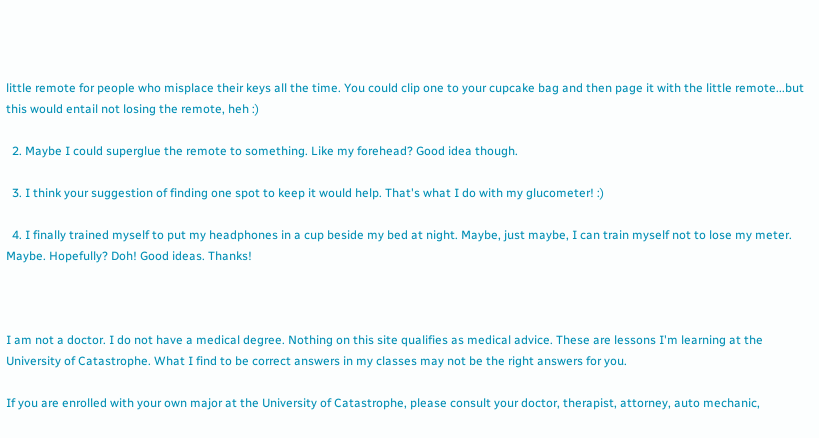little remote for people who misplace their keys all the time. You could clip one to your cupcake bag and then page it with the little remote...but this would entail not losing the remote, heh :)

  2. Maybe I could superglue the remote to something. Like my forehead? Good idea though.

  3. I think your suggestion of finding one spot to keep it would help. That's what I do with my glucometer! :)

  4. I finally trained myself to put my headphones in a cup beside my bed at night. Maybe, just maybe, I can train myself not to lose my meter. Maybe. Hopefully? Doh! Good ideas. Thanks!



I am not a doctor. I do not have a medical degree. Nothing on this site qualifies as medical advice. These are lessons I'm learning at the University of Catastrophe. What I find to be correct answers in my classes may not be the right answers for you.

If you are enrolled with your own major at the University of Catastrophe, please consult your doctor, therapist, attorney, auto mechanic,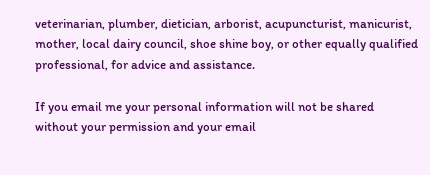veterinarian, plumber, dietician, arborist, acupuncturist, manicurist, mother, local dairy council, shoe shine boy, or other equally qualified professional, for advice and assistance.

If you email me your personal information will not be shared without your permission and your email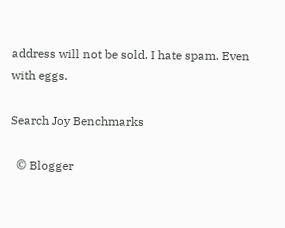address will not be sold. I hate spam. Even with eggs.

Search Joy Benchmarks

  © Blogger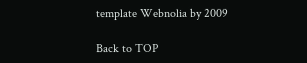template Webnolia by 2009

Back to TOP